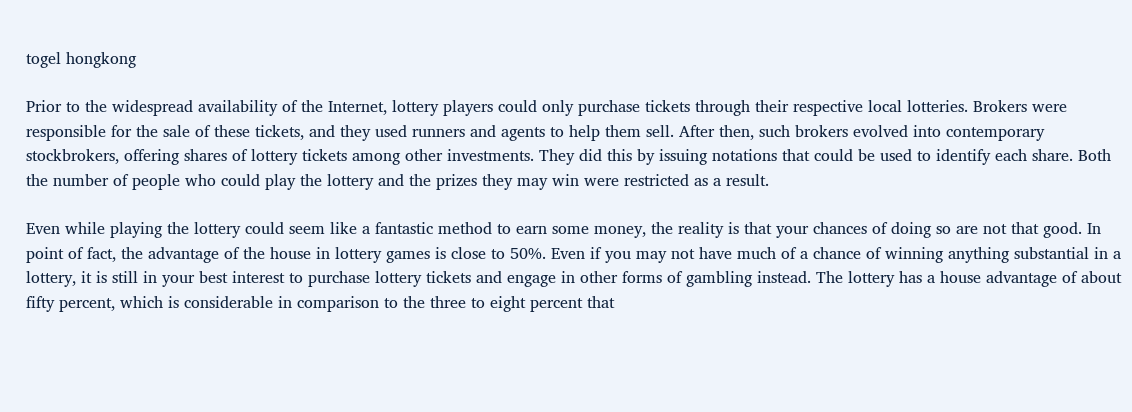togel hongkong

Prior to the widespread availability of the Internet, lottery players could only purchase tickets through their respective local lotteries. Brokers were responsible for the sale of these tickets, and they used runners and agents to help them sell. After then, such brokers evolved into contemporary stockbrokers, offering shares of lottery tickets among other investments. They did this by issuing notations that could be used to identify each share. Both the number of people who could play the lottery and the prizes they may win were restricted as a result.

Even while playing the lottery could seem like a fantastic method to earn some money, the reality is that your chances of doing so are not that good. In point of fact, the advantage of the house in lottery games is close to 50%. Even if you may not have much of a chance of winning anything substantial in a lottery, it is still in your best interest to purchase lottery tickets and engage in other forms of gambling instead. The lottery has a house advantage of about fifty percent, which is considerable in comparison to the three to eight percent that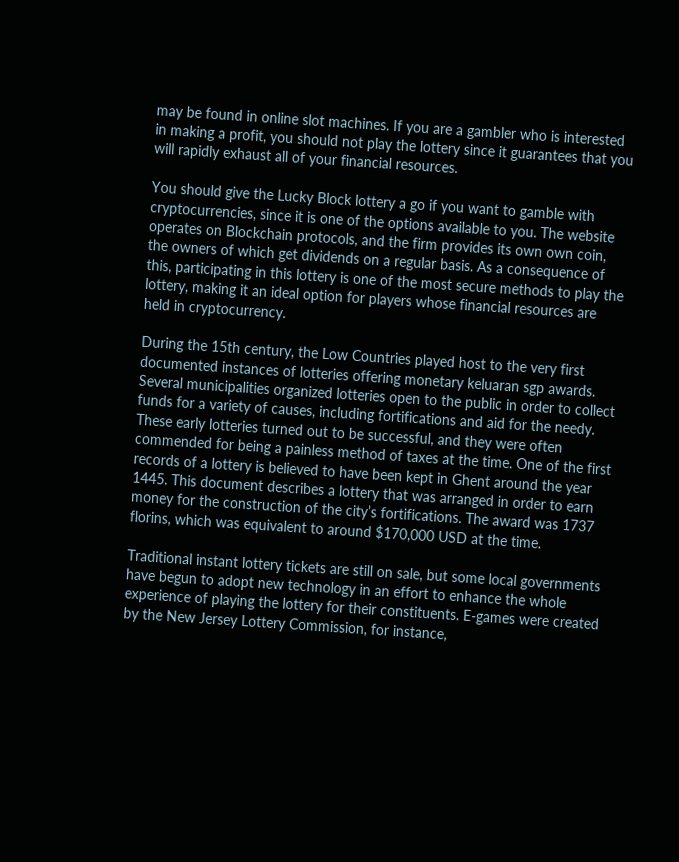may be found in online slot machines. If you are a gambler who is interested in making a profit, you should not play the lottery since it guarantees that you will rapidly exhaust all of your financial resources.

You should give the Lucky Block lottery a go if you want to gamble with cryptocurrencies, since it is one of the options available to you. The website operates on Blockchain protocols, and the firm provides its own own coin, the owners of which get dividends on a regular basis. As a consequence of this, participating in this lottery is one of the most secure methods to play the lottery, making it an ideal option for players whose financial resources are held in cryptocurrency.

During the 15th century, the Low Countries played host to the very first documented instances of lotteries offering monetary keluaran sgp awards. Several municipalities organized lotteries open to the public in order to collect funds for a variety of causes, including fortifications and aid for the needy. These early lotteries turned out to be successful, and they were often commended for being a painless method of taxes at the time. One of the first records of a lottery is believed to have been kept in Ghent around the year 1445. This document describes a lottery that was arranged in order to earn money for the construction of the city’s fortifications. The award was 1737 florins, which was equivalent to around $170,000 USD at the time.

Traditional instant lottery tickets are still on sale, but some local governments have begun to adopt new technology in an effort to enhance the whole experience of playing the lottery for their constituents. E-games were created by the New Jersey Lottery Commission, for instance,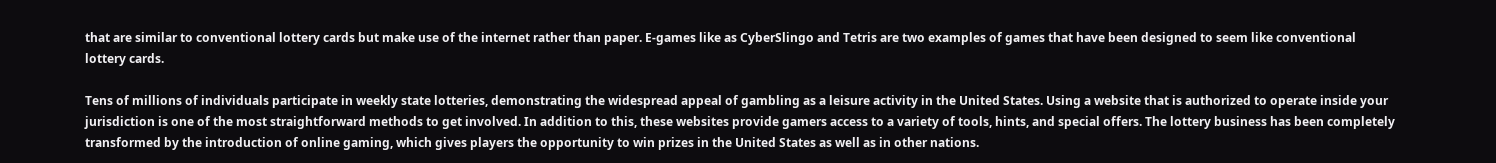that are similar to conventional lottery cards but make use of the internet rather than paper. E-games like as CyberSlingo and Tetris are two examples of games that have been designed to seem like conventional lottery cards.

Tens of millions of individuals participate in weekly state lotteries, demonstrating the widespread appeal of gambling as a leisure activity in the United States. Using a website that is authorized to operate inside your jurisdiction is one of the most straightforward methods to get involved. In addition to this, these websites provide gamers access to a variety of tools, hints, and special offers. The lottery business has been completely transformed by the introduction of online gaming, which gives players the opportunity to win prizes in the United States as well as in other nations.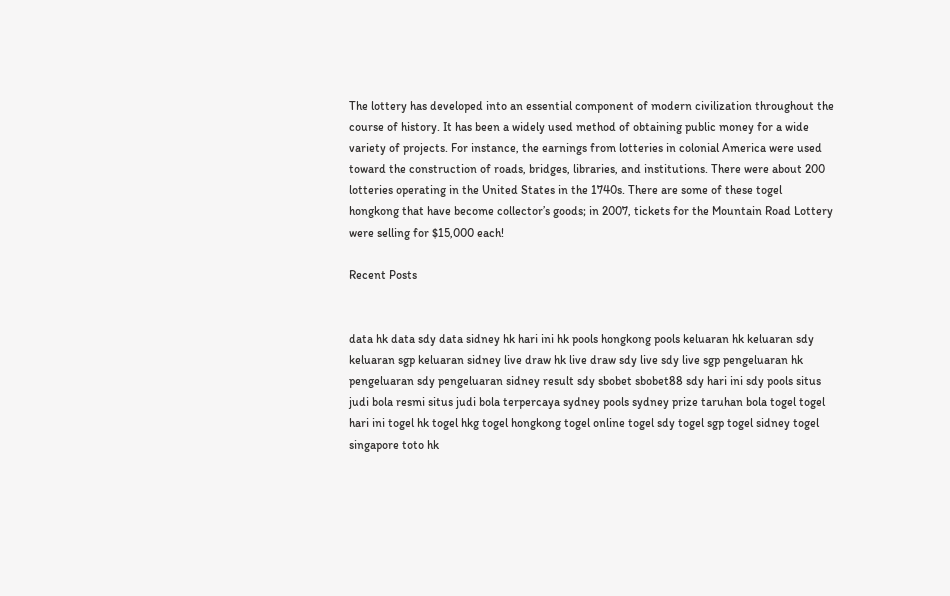The lottery has developed into an essential component of modern civilization throughout the course of history. It has been a widely used method of obtaining public money for a wide variety of projects. For instance, the earnings from lotteries in colonial America were used toward the construction of roads, bridges, libraries, and institutions. There were about 200 lotteries operating in the United States in the 1740s. There are some of these togel hongkong that have become collector’s goods; in 2007, tickets for the Mountain Road Lottery were selling for $15,000 each!

Recent Posts


data hk data sdy data sidney hk hari ini hk pools hongkong pools keluaran hk keluaran sdy keluaran sgp keluaran sidney live draw hk live draw sdy live sdy live sgp pengeluaran hk pengeluaran sdy pengeluaran sidney result sdy sbobet sbobet88 sdy hari ini sdy pools situs judi bola resmi situs judi bola terpercaya sydney pools sydney prize taruhan bola togel togel hari ini togel hk togel hkg togel hongkong togel online togel sdy togel sgp togel sidney togel singapore toto hk